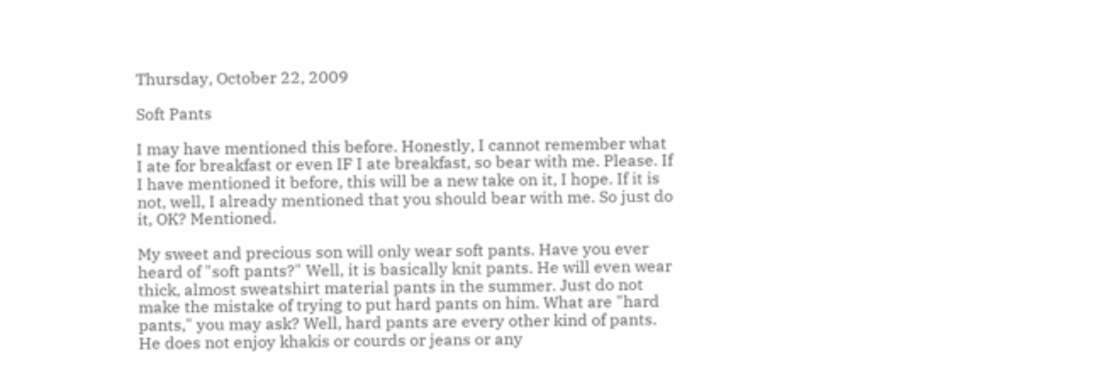Thursday, October 22, 2009

Soft Pants

I may have mentioned this before. Honestly, I cannot remember what I ate for breakfast or even IF I ate breakfast, so bear with me. Please. If I have mentioned it before, this will be a new take on it, I hope. If it is not, well, I already mentioned that you should bear with me. So just do it, OK? Mentioned.

My sweet and precious son will only wear soft pants. Have you ever heard of "soft pants?" Well, it is basically knit pants. He will even wear thick, almost sweatshirt material pants in the summer. Just do not make the mistake of trying to put hard pants on him. What are "hard pants," you may ask? Well, hard pants are every other kind of pants. He does not enjoy khakis or courds or jeans or any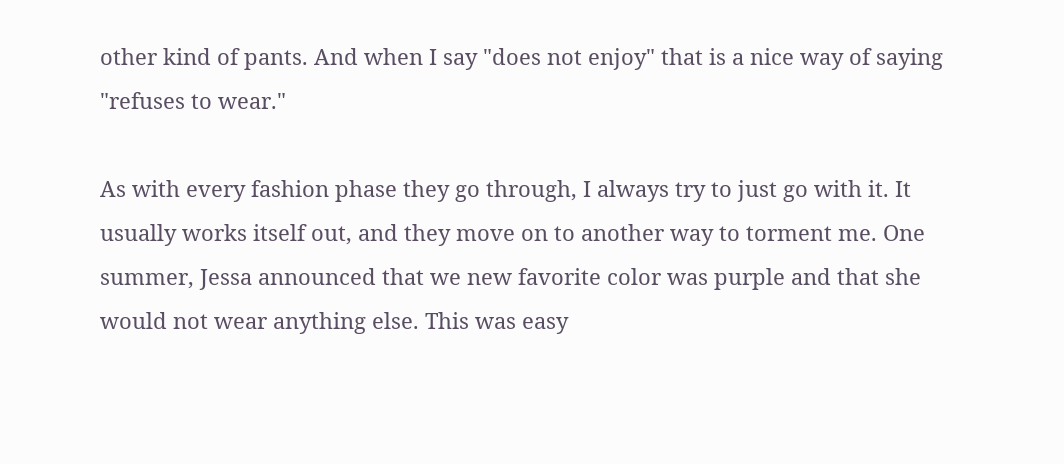other kind of pants. And when I say "does not enjoy" that is a nice way of saying "refuses to wear."

As with every fashion phase they go through, I always try to just go with it. It usually works itself out, and they move on to another way to torment me. One summer, Jessa announced that we new favorite color was purple and that she would not wear anything else. This was easy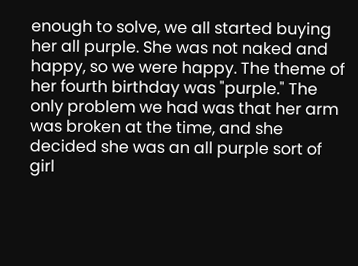enough to solve, we all started buying her all purple. She was not naked and happy, so we were happy. The theme of her fourth birthday was "purple." The only problem we had was that her arm was broken at the time, and she decided she was an all purple sort of girl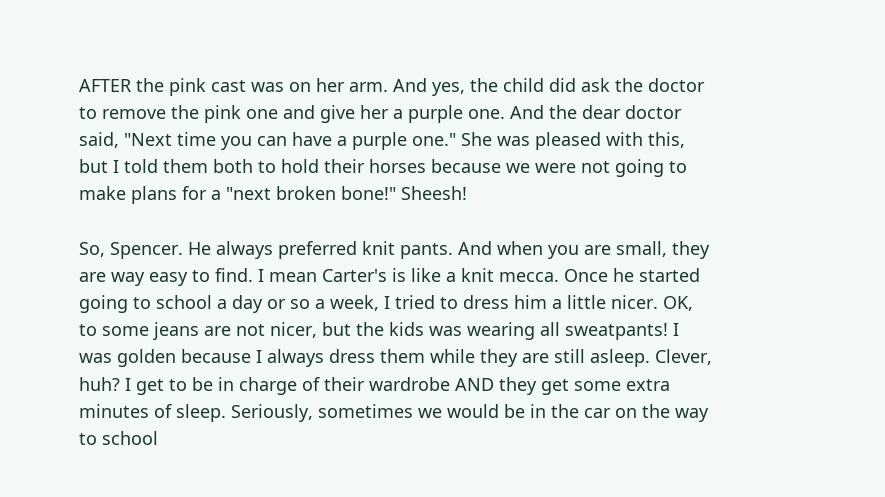AFTER the pink cast was on her arm. And yes, the child did ask the doctor to remove the pink one and give her a purple one. And the dear doctor said, "Next time you can have a purple one." She was pleased with this, but I told them both to hold their horses because we were not going to make plans for a "next broken bone!" Sheesh!

So, Spencer. He always preferred knit pants. And when you are small, they are way easy to find. I mean Carter's is like a knit mecca. Once he started going to school a day or so a week, I tried to dress him a little nicer. OK, to some jeans are not nicer, but the kids was wearing all sweatpants! I was golden because I always dress them while they are still asleep. Clever, huh? I get to be in charge of their wardrobe AND they get some extra minutes of sleep. Seriously, sometimes we would be in the car on the way to school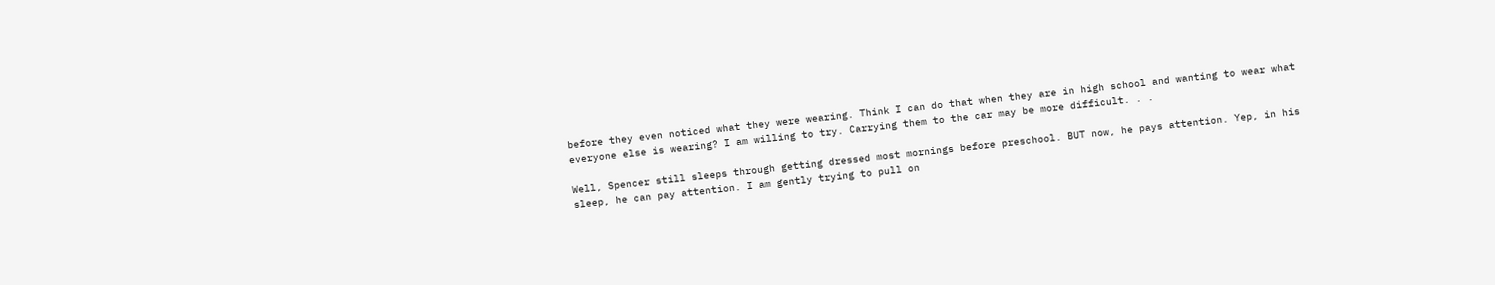before they even noticed what they were wearing. Think I can do that when they are in high school and wanting to wear what everyone else is wearing? I am willing to try. Carrying them to the car may be more difficult. . .

Well, Spencer still sleeps through getting dressed most mornings before preschool. BUT now, he pays attention. Yep, in his sleep, he can pay attention. I am gently trying to pull on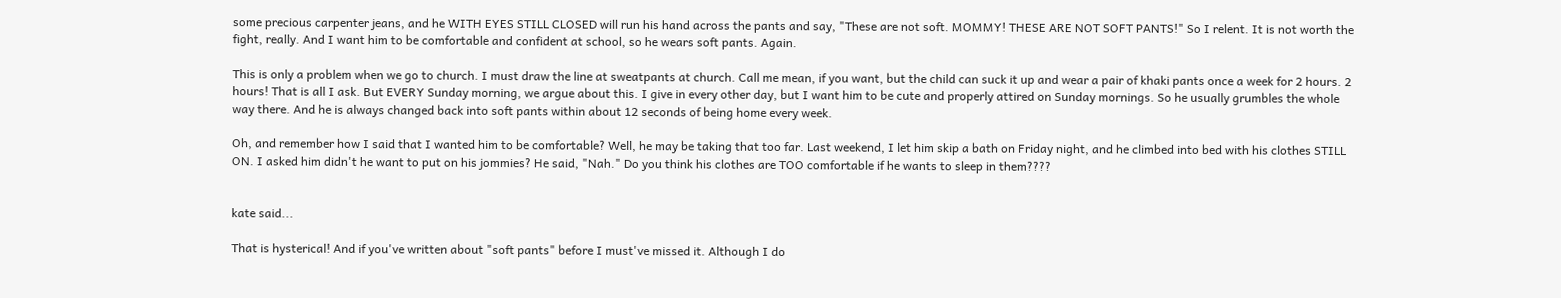some precious carpenter jeans, and he WITH EYES STILL CLOSED will run his hand across the pants and say, "These are not soft. MOMMY! THESE ARE NOT SOFT PANTS!" So I relent. It is not worth the fight, really. And I want him to be comfortable and confident at school, so he wears soft pants. Again.

This is only a problem when we go to church. I must draw the line at sweatpants at church. Call me mean, if you want, but the child can suck it up and wear a pair of khaki pants once a week for 2 hours. 2 hours! That is all I ask. But EVERY Sunday morning, we argue about this. I give in every other day, but I want him to be cute and properly attired on Sunday mornings. So he usually grumbles the whole way there. And he is always changed back into soft pants within about 12 seconds of being home every week.

Oh, and remember how I said that I wanted him to be comfortable? Well, he may be taking that too far. Last weekend, I let him skip a bath on Friday night, and he climbed into bed with his clothes STILL ON. I asked him didn't he want to put on his jommies? He said, "Nah." Do you think his clothes are TOO comfortable if he wants to sleep in them????


kate said...

That is hysterical! And if you've written about "soft pants" before I must've missed it. Although I do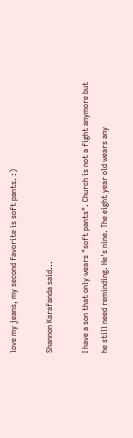love my jeans, my second favorite is soft pants. :)

Shannon Karafanda said...

I have a son that only wears "soft pants". Church is not a fight anymore but he still need reminding. He's nine. The eight year old wears any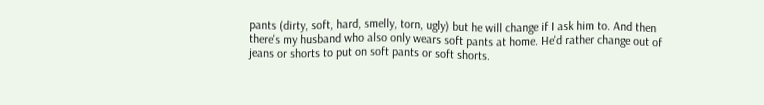pants (dirty, soft, hard, smelly, torn, ugly) but he will change if I ask him to. And then there's my husband who also only wears soft pants at home. He'd rather change out of jeans or shorts to put on soft pants or soft shorts.